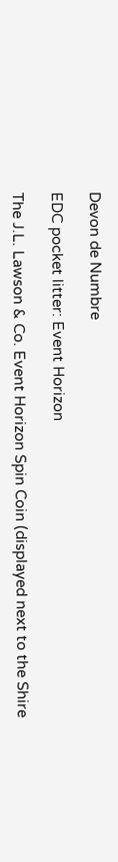Devon de Numbre

EDC pocket litter: Event Horizon

The J.L. Lawson & Co. Event Horizon Spin Coin (displayed next to the Shire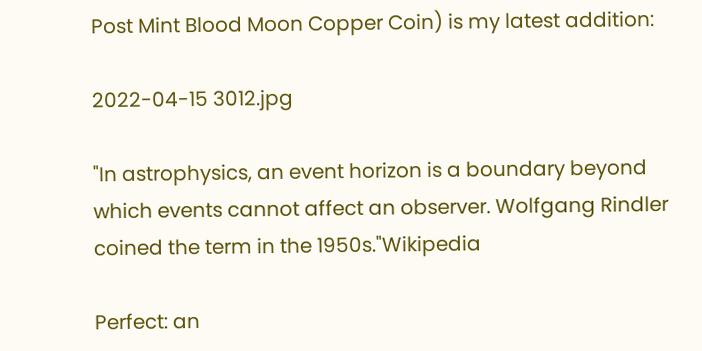Post Mint Blood Moon Copper Coin) is my latest addition:

2022-04-15 3012.jpg

"In astrophysics, an event horizon is a boundary beyond which events cannot affect an observer. Wolfgang Rindler coined the term in the 1950s."Wikipedia

Perfect: an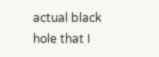actual black hole that I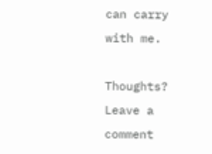can carry with me.

Thoughts? Leave a comment